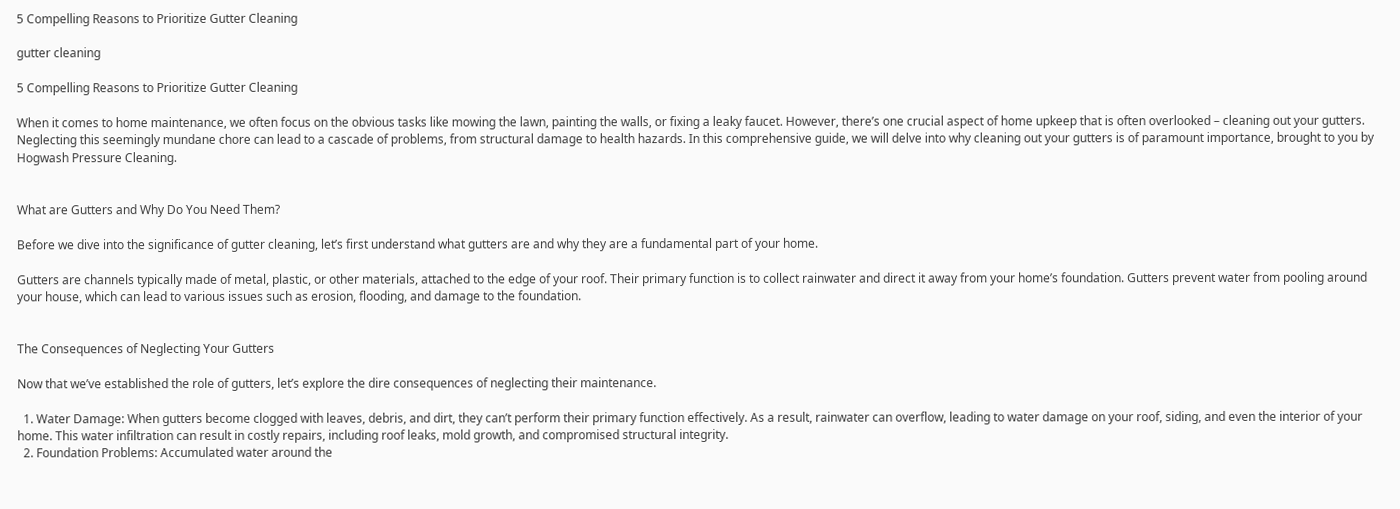5 Compelling Reasons to Prioritize Gutter Cleaning

gutter cleaning

5 Compelling Reasons to Prioritize Gutter Cleaning

When it comes to home maintenance, we often focus on the obvious tasks like mowing the lawn, painting the walls, or fixing a leaky faucet. However, there’s one crucial aspect of home upkeep that is often overlooked – cleaning out your gutters. Neglecting this seemingly mundane chore can lead to a cascade of problems, from structural damage to health hazards. In this comprehensive guide, we will delve into why cleaning out your gutters is of paramount importance, brought to you by Hogwash Pressure Cleaning.


What are Gutters and Why Do You Need Them?

Before we dive into the significance of gutter cleaning, let’s first understand what gutters are and why they are a fundamental part of your home.

Gutters are channels typically made of metal, plastic, or other materials, attached to the edge of your roof. Their primary function is to collect rainwater and direct it away from your home’s foundation. Gutters prevent water from pooling around your house, which can lead to various issues such as erosion, flooding, and damage to the foundation.


The Consequences of Neglecting Your Gutters

Now that we’ve established the role of gutters, let’s explore the dire consequences of neglecting their maintenance.

  1. Water Damage: When gutters become clogged with leaves, debris, and dirt, they can’t perform their primary function effectively. As a result, rainwater can overflow, leading to water damage on your roof, siding, and even the interior of your home. This water infiltration can result in costly repairs, including roof leaks, mold growth, and compromised structural integrity.
  2. Foundation Problems: Accumulated water around the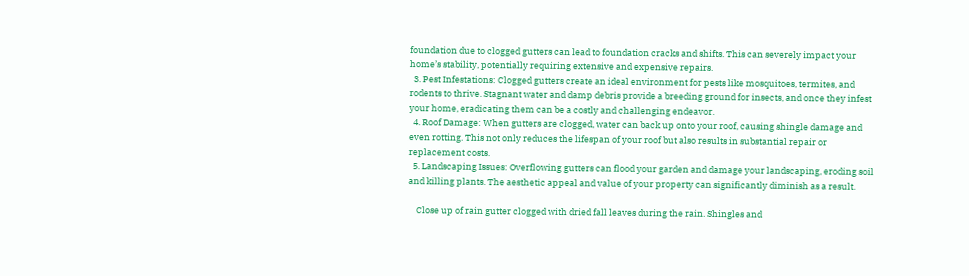foundation due to clogged gutters can lead to foundation cracks and shifts. This can severely impact your home’s stability, potentially requiring extensive and expensive repairs.
  3. Pest Infestations: Clogged gutters create an ideal environment for pests like mosquitoes, termites, and rodents to thrive. Stagnant water and damp debris provide a breeding ground for insects, and once they infest your home, eradicating them can be a costly and challenging endeavor.
  4. Roof Damage: When gutters are clogged, water can back up onto your roof, causing shingle damage and even rotting. This not only reduces the lifespan of your roof but also results in substantial repair or replacement costs.
  5. Landscaping Issues: Overflowing gutters can flood your garden and damage your landscaping, eroding soil and killing plants. The aesthetic appeal and value of your property can significantly diminish as a result.

    Close up of rain gutter clogged with dried fall leaves during the rain. Shingles and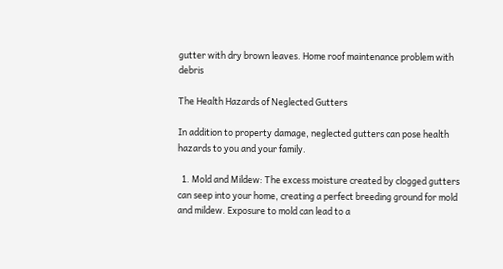gutter with dry brown leaves. Home roof maintenance problem with debris

The Health Hazards of Neglected Gutters

In addition to property damage, neglected gutters can pose health hazards to you and your family.

  1. Mold and Mildew: The excess moisture created by clogged gutters can seep into your home, creating a perfect breeding ground for mold and mildew. Exposure to mold can lead to a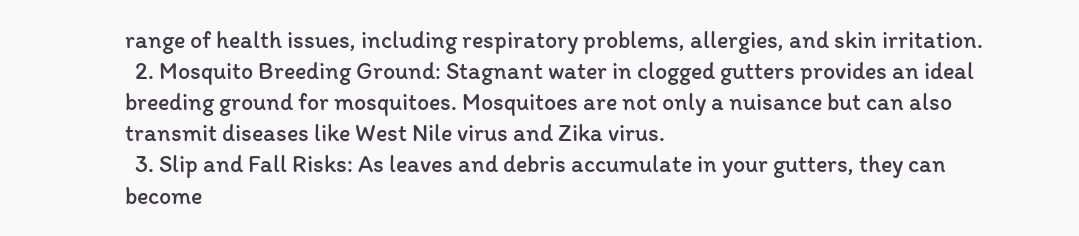range of health issues, including respiratory problems, allergies, and skin irritation.
  2. Mosquito Breeding Ground: Stagnant water in clogged gutters provides an ideal breeding ground for mosquitoes. Mosquitoes are not only a nuisance but can also transmit diseases like West Nile virus and Zika virus.
  3. Slip and Fall Risks: As leaves and debris accumulate in your gutters, they can become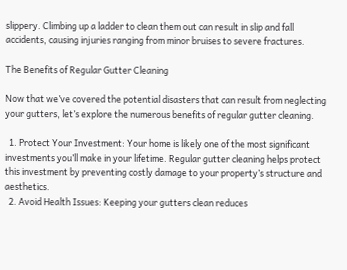slippery. Climbing up a ladder to clean them out can result in slip and fall accidents, causing injuries ranging from minor bruises to severe fractures.

The Benefits of Regular Gutter Cleaning

Now that we’ve covered the potential disasters that can result from neglecting your gutters, let’s explore the numerous benefits of regular gutter cleaning.

  1. Protect Your Investment: Your home is likely one of the most significant investments you’ll make in your lifetime. Regular gutter cleaning helps protect this investment by preventing costly damage to your property’s structure and aesthetics.
  2. Avoid Health Issues: Keeping your gutters clean reduces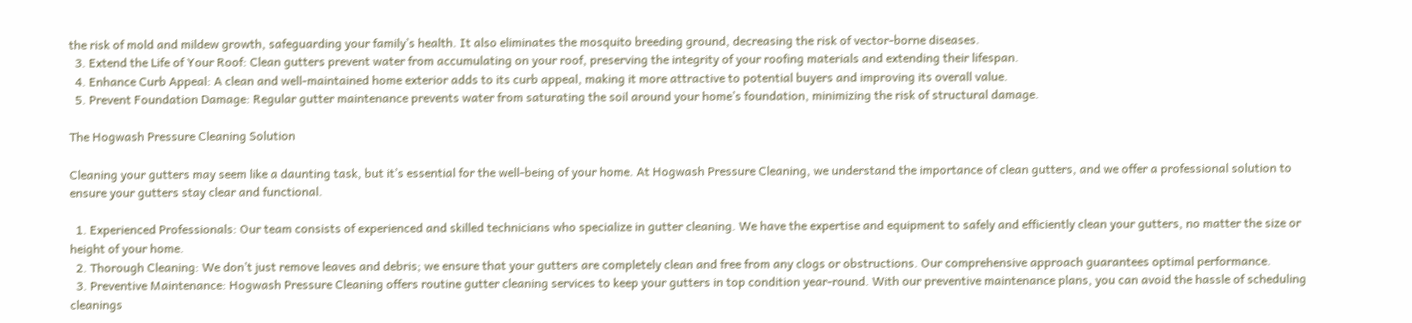the risk of mold and mildew growth, safeguarding your family’s health. It also eliminates the mosquito breeding ground, decreasing the risk of vector-borne diseases.
  3. Extend the Life of Your Roof: Clean gutters prevent water from accumulating on your roof, preserving the integrity of your roofing materials and extending their lifespan.
  4. Enhance Curb Appeal: A clean and well-maintained home exterior adds to its curb appeal, making it more attractive to potential buyers and improving its overall value.
  5. Prevent Foundation Damage: Regular gutter maintenance prevents water from saturating the soil around your home’s foundation, minimizing the risk of structural damage.

The Hogwash Pressure Cleaning Solution

Cleaning your gutters may seem like a daunting task, but it’s essential for the well-being of your home. At Hogwash Pressure Cleaning, we understand the importance of clean gutters, and we offer a professional solution to ensure your gutters stay clear and functional.

  1. Experienced Professionals: Our team consists of experienced and skilled technicians who specialize in gutter cleaning. We have the expertise and equipment to safely and efficiently clean your gutters, no matter the size or height of your home.
  2. Thorough Cleaning: We don’t just remove leaves and debris; we ensure that your gutters are completely clean and free from any clogs or obstructions. Our comprehensive approach guarantees optimal performance.
  3. Preventive Maintenance: Hogwash Pressure Cleaning offers routine gutter cleaning services to keep your gutters in top condition year-round. With our preventive maintenance plans, you can avoid the hassle of scheduling cleanings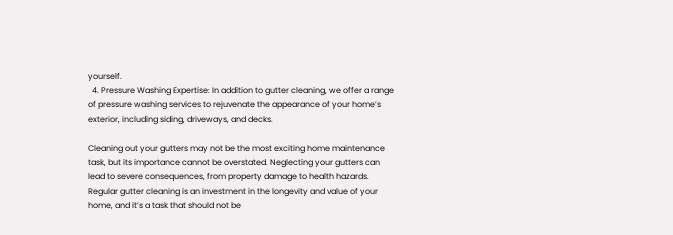yourself.
  4. Pressure Washing Expertise: In addition to gutter cleaning, we offer a range of pressure washing services to rejuvenate the appearance of your home’s exterior, including siding, driveways, and decks.

Cleaning out your gutters may not be the most exciting home maintenance task, but its importance cannot be overstated. Neglecting your gutters can lead to severe consequences, from property damage to health hazards. Regular gutter cleaning is an investment in the longevity and value of your home, and it’s a task that should not be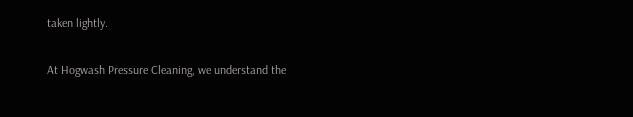taken lightly.

At Hogwash Pressure Cleaning, we understand the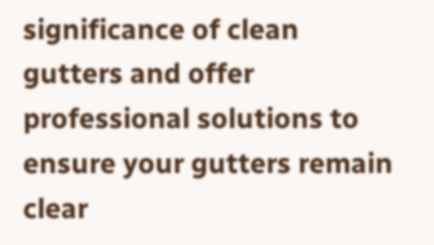significance of clean gutters and offer professional solutions to ensure your gutters remain clear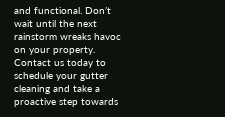and functional. Don’t wait until the next rainstorm wreaks havoc on your property. Contact us today to schedule your gutter cleaning and take a proactive step towards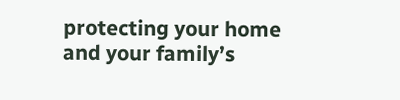protecting your home and your family’s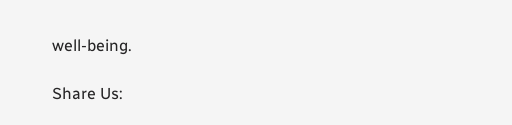well-being.

Share Us: